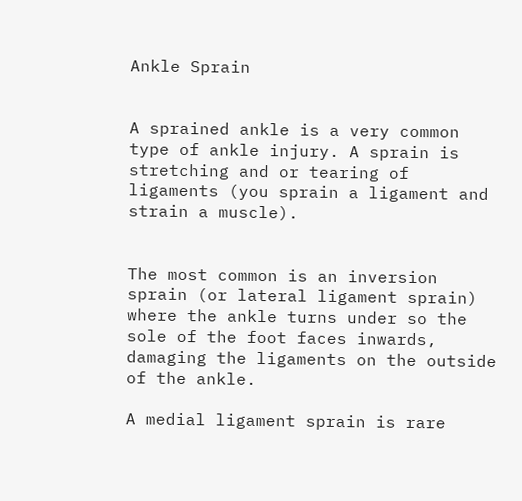Ankle Sprain


A sprained ankle is a very common type of ankle injury. A sprain is stretching and or tearing of ligaments (you sprain a ligament and strain a muscle).


The most common is an inversion sprain (or lateral ligament sprain) where the ankle turns under so the sole of the foot faces inwards, damaging the ligaments on the outside of the ankle.

A medial ligament sprain is rare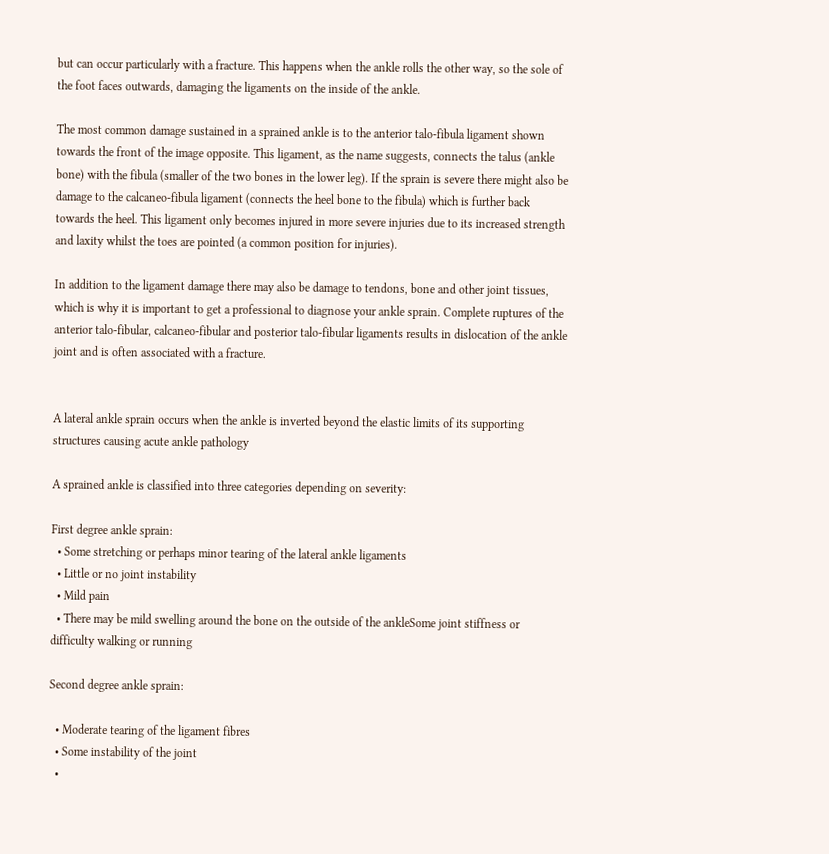but can occur particularly with a fracture. This happens when the ankle rolls the other way, so the sole of the foot faces outwards, damaging the ligaments on the inside of the ankle.

The most common damage sustained in a sprained ankle is to the anterior talo-fibula ligament shown towards the front of the image opposite. This ligament, as the name suggests, connects the talus (ankle bone) with the fibula (smaller of the two bones in the lower leg). If the sprain is severe there might also be damage to the calcaneo-fibula ligament (connects the heel bone to the fibula) which is further back towards the heel. This ligament only becomes injured in more severe injuries due to its increased strength and laxity whilst the toes are pointed (a common position for injuries).

In addition to the ligament damage there may also be damage to tendons, bone and other joint tissues, which is why it is important to get a professional to diagnose your ankle sprain. Complete ruptures of the anterior talo-fibular, calcaneo-fibular and posterior talo-fibular ligaments results in dislocation of the ankle joint and is often associated with a fracture.


A lateral ankle sprain occurs when the ankle is inverted beyond the elastic limits of its supporting structures causing acute ankle pathology

A sprained ankle is classified into three categories depending on severity:

First degree ankle sprain:
  • Some stretching or perhaps minor tearing of the lateral ankle ligaments
  • Little or no joint instability
  • Mild pain
  • There may be mild swelling around the bone on the outside of the ankleSome joint stiffness or difficulty walking or running

Second degree ankle sprain:

  • Moderate tearing of the ligament fibres
  • Some instability of the joint
  •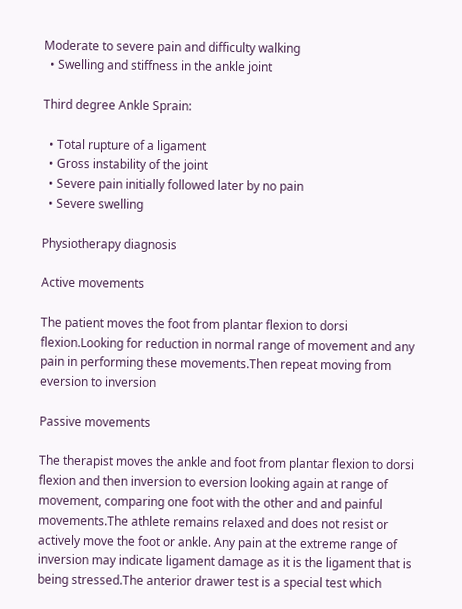Moderate to severe pain and difficulty walking
  • Swelling and stiffness in the ankle joint

Third degree Ankle Sprain:

  • Total rupture of a ligament
  • Gross instability of the joint
  • Severe pain initially followed later by no pain
  • Severe swelling

Physiotherapy diagnosis

Active movements

The patient moves the foot from plantar flexion to dorsi flexion.Looking for reduction in normal range of movement and any pain in performing these movements.Then repeat moving from eversion to inversion

Passive movements

The therapist moves the ankle and foot from plantar flexion to dorsi flexion and then inversion to eversion looking again at range of movement, comparing one foot with the other and and painful movements.The athlete remains relaxed and does not resist or actively move the foot or ankle. Any pain at the extreme range of inversion may indicate ligament damage as it is the ligament that is being stressed.The anterior drawer test is a special test which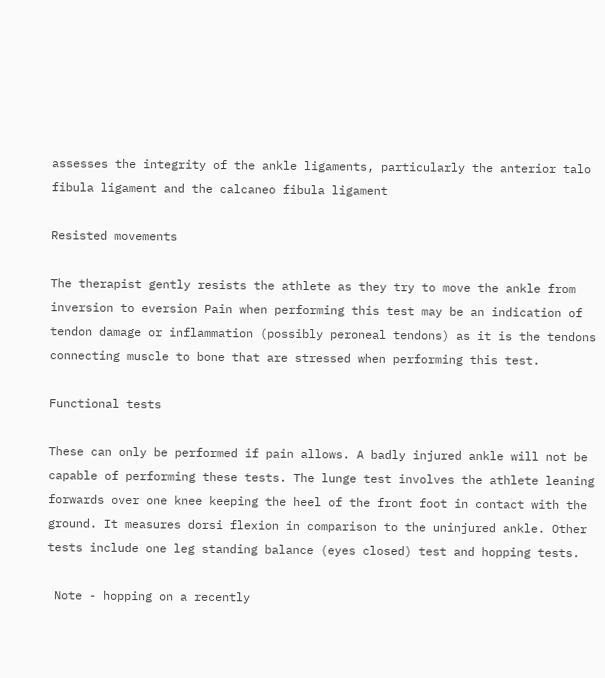assesses the integrity of the ankle ligaments, particularly the anterior talo fibula ligament and the calcaneo fibula ligament

Resisted movements

The therapist gently resists the athlete as they try to move the ankle from inversion to eversion Pain when performing this test may be an indication of tendon damage or inflammation (possibly peroneal tendons) as it is the tendons connecting muscle to bone that are stressed when performing this test.

Functional tests

These can only be performed if pain allows. A badly injured ankle will not be capable of performing these tests. The lunge test involves the athlete leaning forwards over one knee keeping the heel of the front foot in contact with the ground. It measures dorsi flexion in comparison to the uninjured ankle. Other tests include one leg standing balance (eyes closed) test and hopping tests.

 Note - hopping on a recently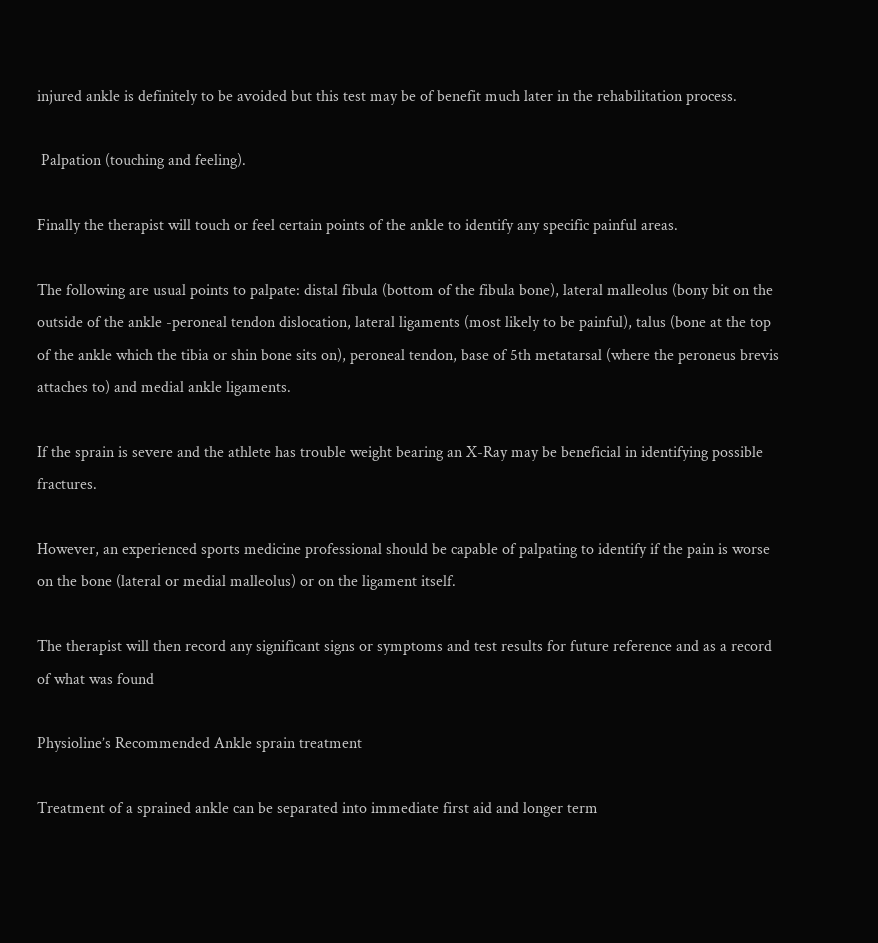injured ankle is definitely to be avoided but this test may be of benefit much later in the rehabilitation process.

 Palpation (touching and feeling).

Finally the therapist will touch or feel certain points of the ankle to identify any specific painful areas.

The following are usual points to palpate: distal fibula (bottom of the fibula bone), lateral malleolus (bony bit on the outside of the ankle -peroneal tendon dislocation, lateral ligaments (most likely to be painful), talus (bone at the top of the ankle which the tibia or shin bone sits on), peroneal tendon, base of 5th metatarsal (where the peroneus brevis attaches to) and medial ankle ligaments.

If the sprain is severe and the athlete has trouble weight bearing an X-Ray may be beneficial in identifying possible fractures.

However, an experienced sports medicine professional should be capable of palpating to identify if the pain is worse on the bone (lateral or medial malleolus) or on the ligament itself.

The therapist will then record any significant signs or symptoms and test results for future reference and as a record of what was found

Physioline’s Recommended Ankle sprain treatment

Treatment of a sprained ankle can be separated into immediate first aid and longer term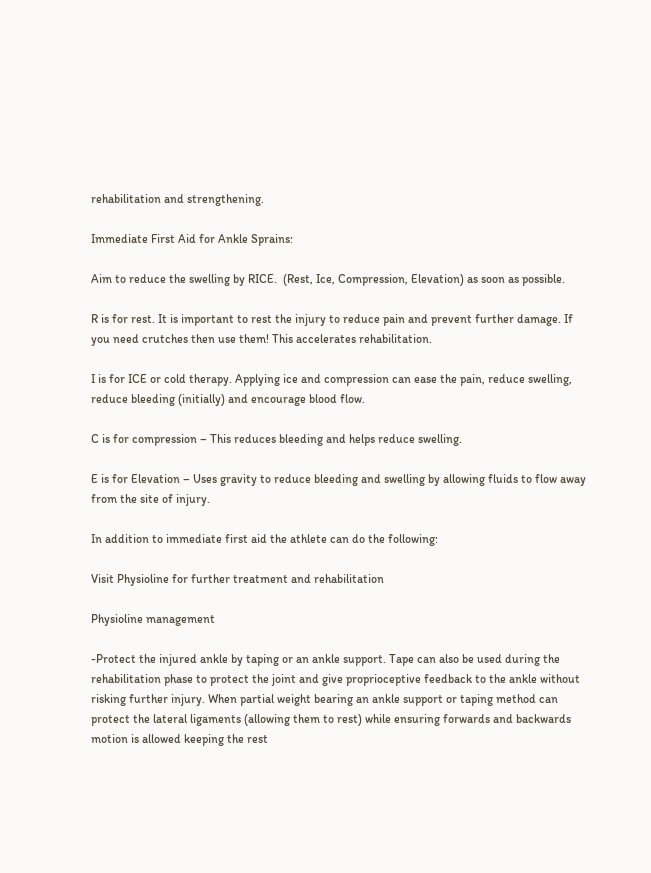rehabilitation and strengthening.

Immediate First Aid for Ankle Sprains:

Aim to reduce the swelling by RICE.  (Rest, Ice, Compression, Elevation) as soon as possible.

R is for rest. It is important to rest the injury to reduce pain and prevent further damage. If you need crutches then use them! This accelerates rehabilitation.

I is for ICE or cold therapy. Applying ice and compression can ease the pain, reduce swelling, reduce bleeding (initially) and encourage blood flow.

C is for compression – This reduces bleeding and helps reduce swelling.

E is for Elevation – Uses gravity to reduce bleeding and swelling by allowing fluids to flow away from the site of injury.

In addition to immediate first aid the athlete can do the following:

Visit Physioline for further treatment and rehabilitation

Physioline management

-Protect the injured ankle by taping or an ankle support. Tape can also be used during the rehabilitation phase to protect the joint and give proprioceptive feedback to the ankle without risking further injury. When partial weight bearing an ankle support or taping method can protect the lateral ligaments (allowing them to rest) while ensuring forwards and backwards motion is allowed keeping the rest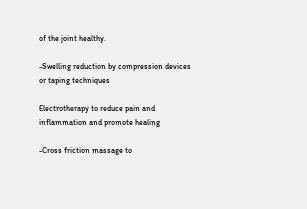of the joint healthy.

-Swelling reduction by compression devices or taping techniques

Electrotherapy to reduce pain and inflammation and promote healing

-Cross friction massage to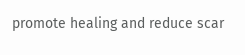promote healing and reduce scar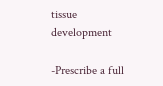tissue development

-Prescribe a full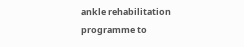ankle rehabilitation programme to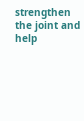strengthen the joint and help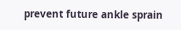prevent future ankle sprain